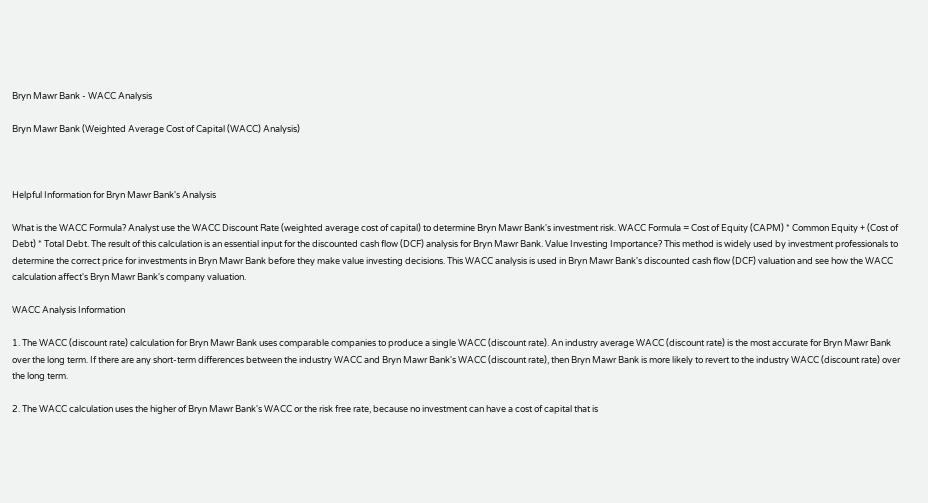Bryn Mawr Bank - WACC Analysis

Bryn Mawr Bank (Weighted Average Cost of Capital (WACC) Analysis)



Helpful Information for Bryn Mawr Bank's Analysis

What is the WACC Formula? Analyst use the WACC Discount Rate (weighted average cost of capital) to determine Bryn Mawr Bank's investment risk. WACC Formula = Cost of Equity (CAPM) * Common Equity + (Cost of Debt) * Total Debt. The result of this calculation is an essential input for the discounted cash flow (DCF) analysis for Bryn Mawr Bank. Value Investing Importance? This method is widely used by investment professionals to determine the correct price for investments in Bryn Mawr Bank before they make value investing decisions. This WACC analysis is used in Bryn Mawr Bank's discounted cash flow (DCF) valuation and see how the WACC calculation affect's Bryn Mawr Bank's company valuation.

WACC Analysis Information

1. The WACC (discount rate) calculation for Bryn Mawr Bank uses comparable companies to produce a single WACC (discount rate). An industry average WACC (discount rate) is the most accurate for Bryn Mawr Bank over the long term. If there are any short-term differences between the industry WACC and Bryn Mawr Bank's WACC (discount rate), then Bryn Mawr Bank is more likely to revert to the industry WACC (discount rate) over the long term.

2. The WACC calculation uses the higher of Bryn Mawr Bank's WACC or the risk free rate, because no investment can have a cost of capital that is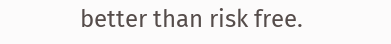better than risk free.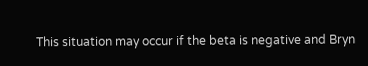This situation may occur if the beta is negative and Bryn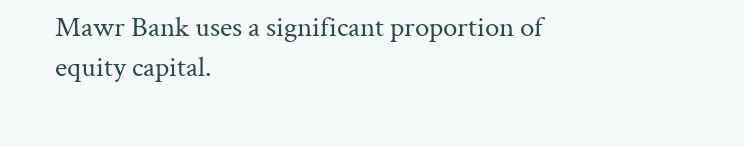Mawr Bank uses a significant proportion of equity capital.